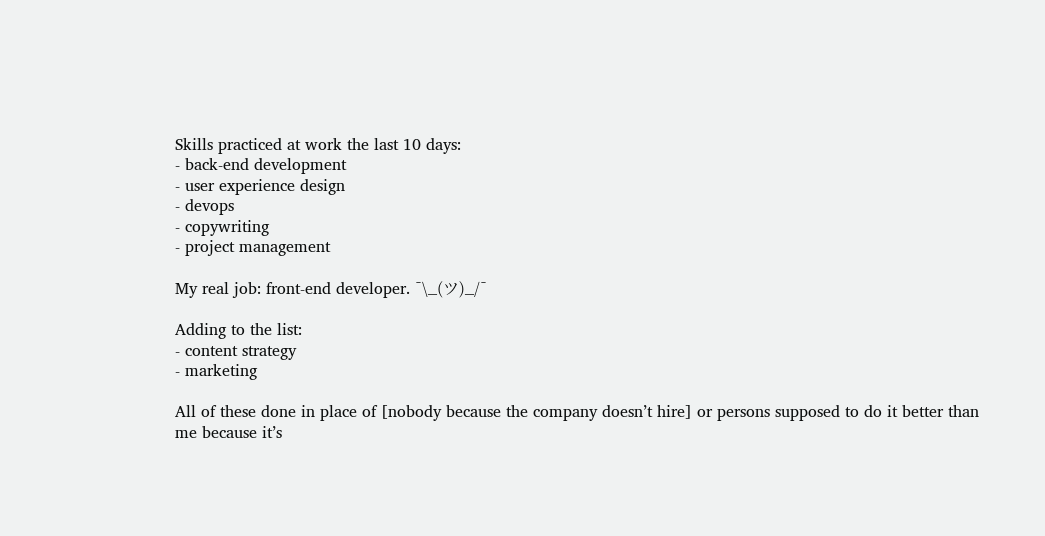Skills practiced at work the last 10 days:
- back-end development
- user experience design
- devops
- copywriting
- project management

My real job: front-end developer. ¯\_(ツ)_/¯

Adding to the list:
- content strategy
- marketing

All of these done in place of [nobody because the company doesn’t hire] or persons supposed to do it better than me because it’s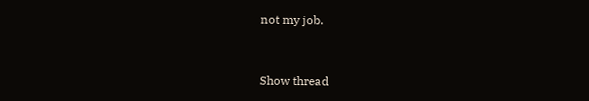not my job.


Show thread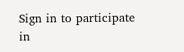Sign in to participate in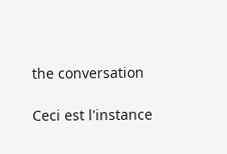the conversation

Ceci est l'instance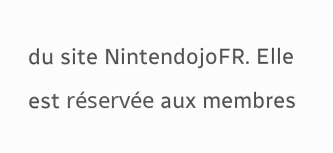du site NintendojoFR. Elle est réservée aux membres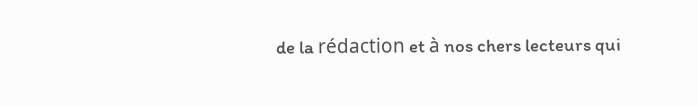de la rédaction et à nos chers lecteurs qui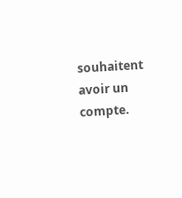souhaitent avoir un compte.